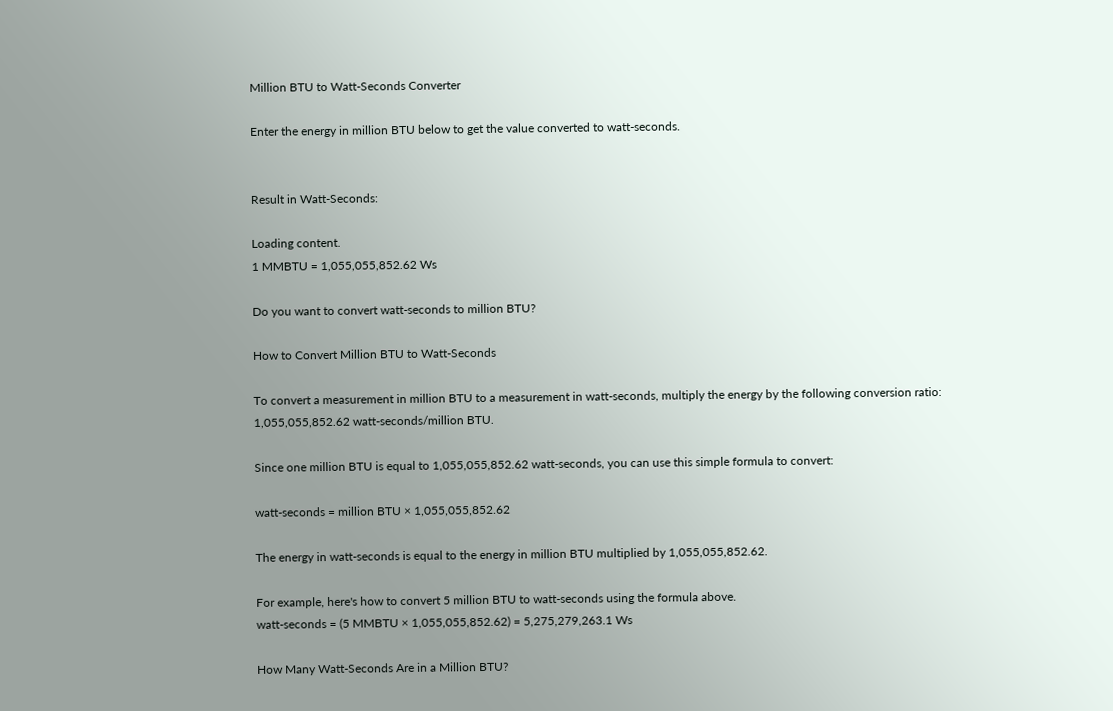Million BTU to Watt-Seconds Converter

Enter the energy in million BTU below to get the value converted to watt-seconds.


Result in Watt-Seconds:

Loading content.
1 MMBTU = 1,055,055,852.62 Ws

Do you want to convert watt-seconds to million BTU?

How to Convert Million BTU to Watt-Seconds

To convert a measurement in million BTU to a measurement in watt-seconds, multiply the energy by the following conversion ratio: 1,055,055,852.62 watt-seconds/million BTU.

Since one million BTU is equal to 1,055,055,852.62 watt-seconds, you can use this simple formula to convert:

watt-seconds = million BTU × 1,055,055,852.62

The energy in watt-seconds is equal to the energy in million BTU multiplied by 1,055,055,852.62.

For example, here's how to convert 5 million BTU to watt-seconds using the formula above.
watt-seconds = (5 MMBTU × 1,055,055,852.62) = 5,275,279,263.1 Ws

How Many Watt-Seconds Are in a Million BTU?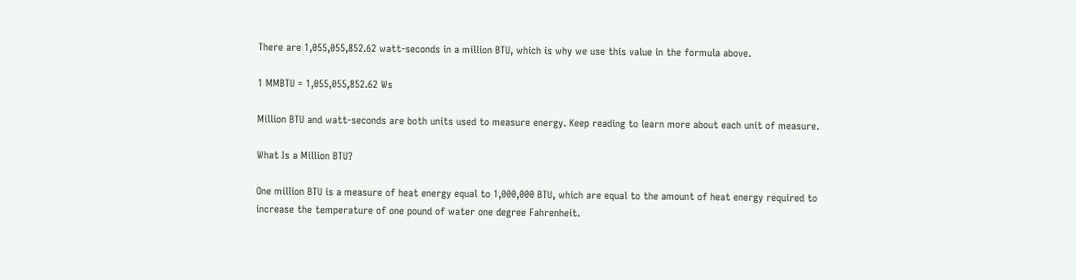There are 1,055,055,852.62 watt-seconds in a million BTU, which is why we use this value in the formula above.

1 MMBTU = 1,055,055,852.62 Ws

Million BTU and watt-seconds are both units used to measure energy. Keep reading to learn more about each unit of measure.

What Is a Million BTU?

One million BTU is a measure of heat energy equal to 1,000,000 BTU, which are equal to the amount of heat energy required to increase the temperature of one pound of water one degree Fahrenheit.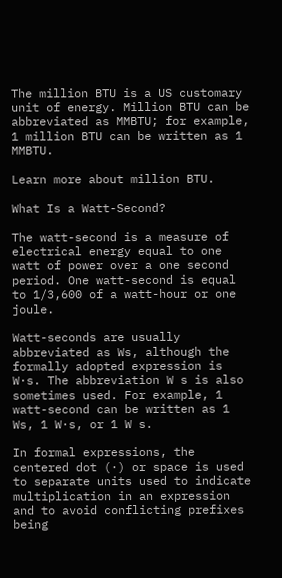The million BTU is a US customary unit of energy. Million BTU can be abbreviated as MMBTU; for example, 1 million BTU can be written as 1 MMBTU.

Learn more about million BTU.

What Is a Watt-Second?

The watt-second is a measure of electrical energy equal to one watt of power over a one second period. One watt-second is equal to 1/3,600 of a watt-hour or one joule.

Watt-seconds are usually abbreviated as Ws, although the formally adopted expression is W·s. The abbreviation W s is also sometimes used. For example, 1 watt-second can be written as 1 Ws, 1 W·s, or 1 W s.

In formal expressions, the centered dot (·) or space is used to separate units used to indicate multiplication in an expression and to avoid conflicting prefixes being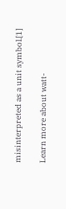misinterpreted as a unit symbol.[1]

Learn more about watt-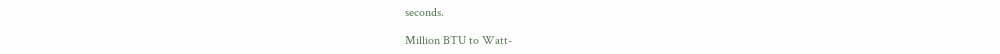seconds.

Million BTU to Watt-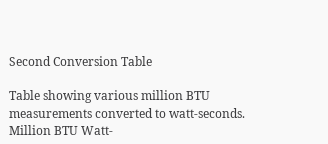Second Conversion Table

Table showing various million BTU measurements converted to watt-seconds.
Million BTU Watt-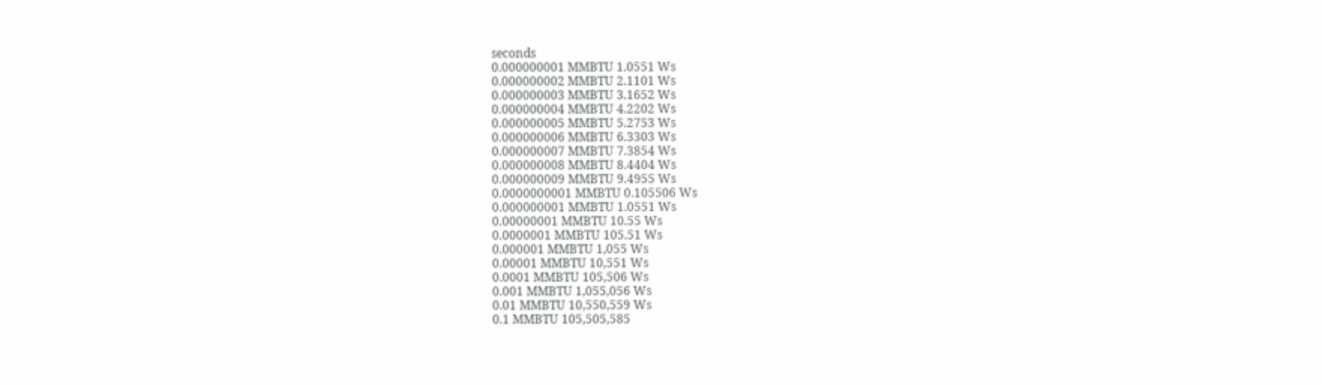seconds
0.000000001 MMBTU 1.0551 Ws
0.000000002 MMBTU 2.1101 Ws
0.000000003 MMBTU 3.1652 Ws
0.000000004 MMBTU 4.2202 Ws
0.000000005 MMBTU 5.2753 Ws
0.000000006 MMBTU 6.3303 Ws
0.000000007 MMBTU 7.3854 Ws
0.000000008 MMBTU 8.4404 Ws
0.000000009 MMBTU 9.4955 Ws
0.0000000001 MMBTU 0.105506 Ws
0.000000001 MMBTU 1.0551 Ws
0.00000001 MMBTU 10.55 Ws
0.0000001 MMBTU 105.51 Ws
0.000001 MMBTU 1,055 Ws
0.00001 MMBTU 10,551 Ws
0.0001 MMBTU 105,506 Ws
0.001 MMBTU 1,055,056 Ws
0.01 MMBTU 10,550,559 Ws
0.1 MMBTU 105,505,585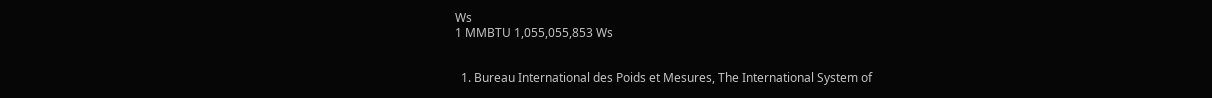Ws
1 MMBTU 1,055,055,853 Ws


  1. Bureau International des Poids et Mesures, The International System of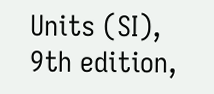Units (SI), 9th edition,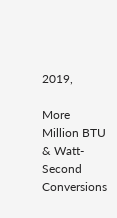2019,

More Million BTU & Watt-Second Conversions